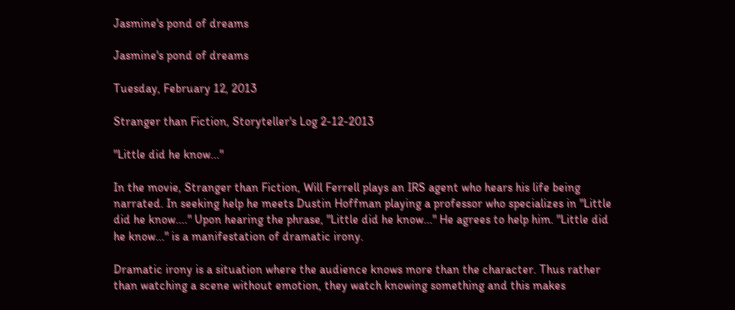Jasmine's pond of dreams

Jasmine's pond of dreams

Tuesday, February 12, 2013

Stranger than Fiction, Storyteller's Log 2-12-2013

"Little did he know..."

In the movie, Stranger than Fiction, Will Ferrell plays an IRS agent who hears his life being narrated. In seeking help he meets Dustin Hoffman playing a professor who specializes in "Little did he know...." Upon hearing the phrase, "Little did he know..." He agrees to help him. "Little did he know..." is a manifestation of dramatic irony.

Dramatic irony is a situation where the audience knows more than the character. Thus rather than watching a scene without emotion, they watch knowing something and this makes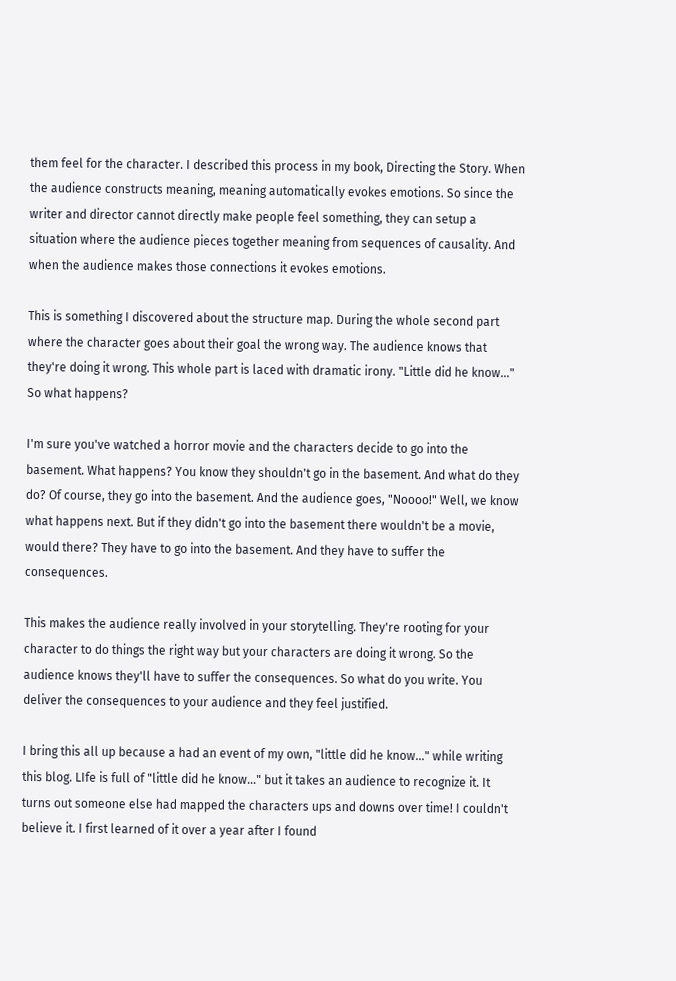them feel for the character. I described this process in my book, Directing the Story. When the audience constructs meaning, meaning automatically evokes emotions. So since the writer and director cannot directly make people feel something, they can setup a situation where the audience pieces together meaning from sequences of causality. And when the audience makes those connections it evokes emotions.

This is something I discovered about the structure map. During the whole second part where the character goes about their goal the wrong way. The audience knows that they're doing it wrong. This whole part is laced with dramatic irony. "Little did he know..." So what happens?

I'm sure you've watched a horror movie and the characters decide to go into the basement. What happens? You know they shouldn't go in the basement. And what do they do? Of course, they go into the basement. And the audience goes, "Noooo!" Well, we know what happens next. But if they didn't go into the basement there wouldn't be a movie, would there? They have to go into the basement. And they have to suffer the consequences.

This makes the audience really involved in your storytelling. They're rooting for your character to do things the right way but your characters are doing it wrong. So the audience knows they'll have to suffer the consequences. So what do you write. You deliver the consequences to your audience and they feel justified.

I bring this all up because a had an event of my own, "little did he know..." while writing this blog. LIfe is full of "little did he know..." but it takes an audience to recognize it. It turns out someone else had mapped the characters ups and downs over time! I couldn't believe it. I first learned of it over a year after I found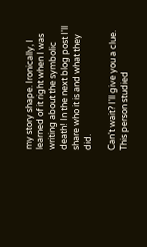my story shape. Ironically, I learned of it right when I was writing about the symbolic death! In the next blog post I'll share who it is and what they did.

Can't wait? I'll give you a clue. This person studied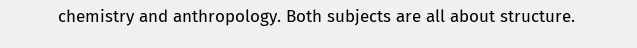chemistry and anthropology. Both subjects are all about structure.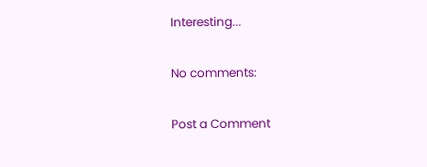Interesting...

No comments:

Post a Comment